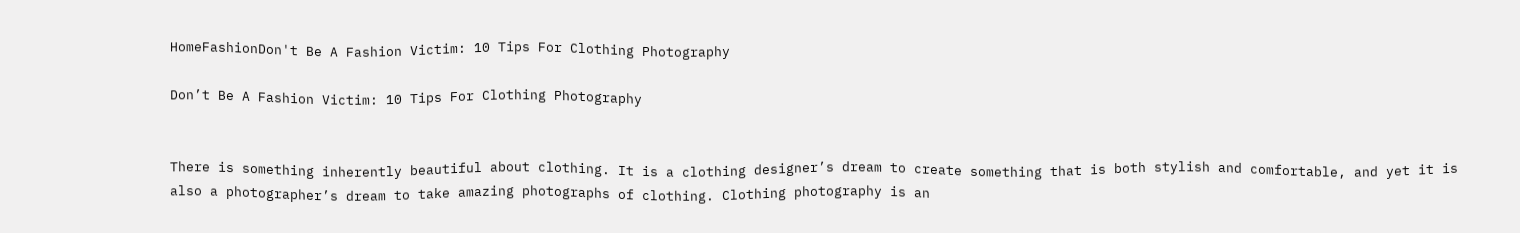HomeFashionDon't Be A Fashion Victim: 10 Tips For Clothing Photography

Don’t Be A Fashion Victim: 10 Tips For Clothing Photography


There is something inherently beautiful about clothing. It is a clothing designer’s dream to create something that is both stylish and comfortable, and yet it is also a photographer’s dream to take amazing photographs of clothing. Clothing photography is an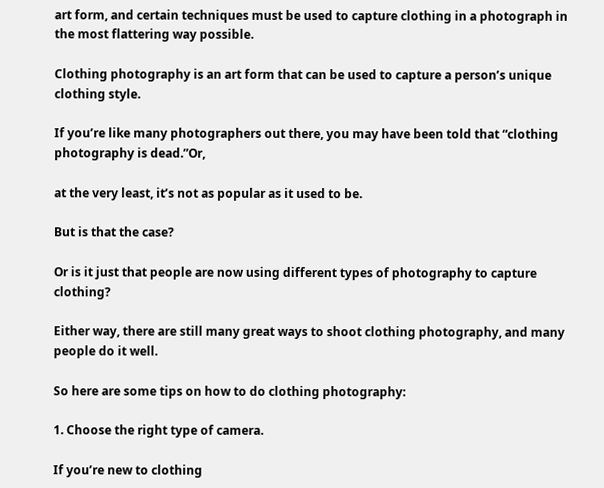art form, and certain techniques must be used to capture clothing in a photograph in the most flattering way possible.

Clothing photography is an art form that can be used to capture a person’s unique clothing style.

If you’re like many photographers out there, you may have been told that “clothing photography is dead.”Or,

at the very least, it’s not as popular as it used to be.

But is that the case?

Or is it just that people are now using different types of photography to capture clothing?

Either way, there are still many great ways to shoot clothing photography, and many people do it well.

So here are some tips on how to do clothing photography:

1. Choose the right type of camera.

If you’re new to clothing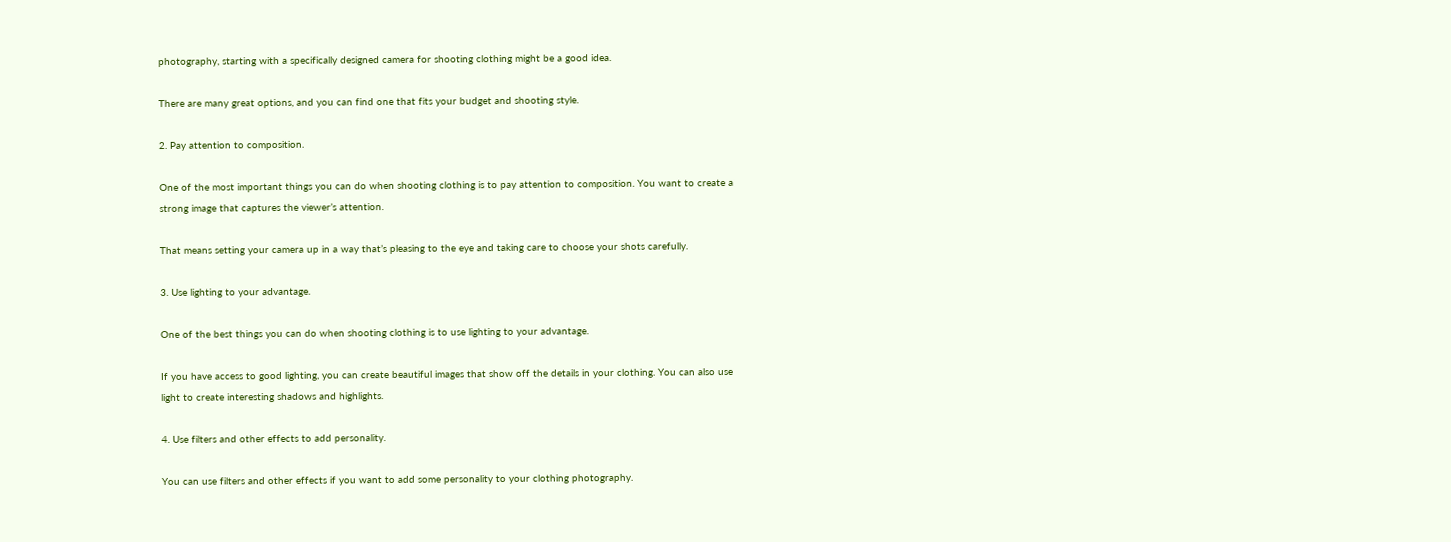photography, starting with a specifically designed camera for shooting clothing might be a good idea.

There are many great options, and you can find one that fits your budget and shooting style.

2. Pay attention to composition.

One of the most important things you can do when shooting clothing is to pay attention to composition. You want to create a strong image that captures the viewer’s attention.

That means setting your camera up in a way that’s pleasing to the eye and taking care to choose your shots carefully.

3. Use lighting to your advantage.

One of the best things you can do when shooting clothing is to use lighting to your advantage.

If you have access to good lighting, you can create beautiful images that show off the details in your clothing. You can also use light to create interesting shadows and highlights.

4. Use filters and other effects to add personality.

You can use filters and other effects if you want to add some personality to your clothing photography.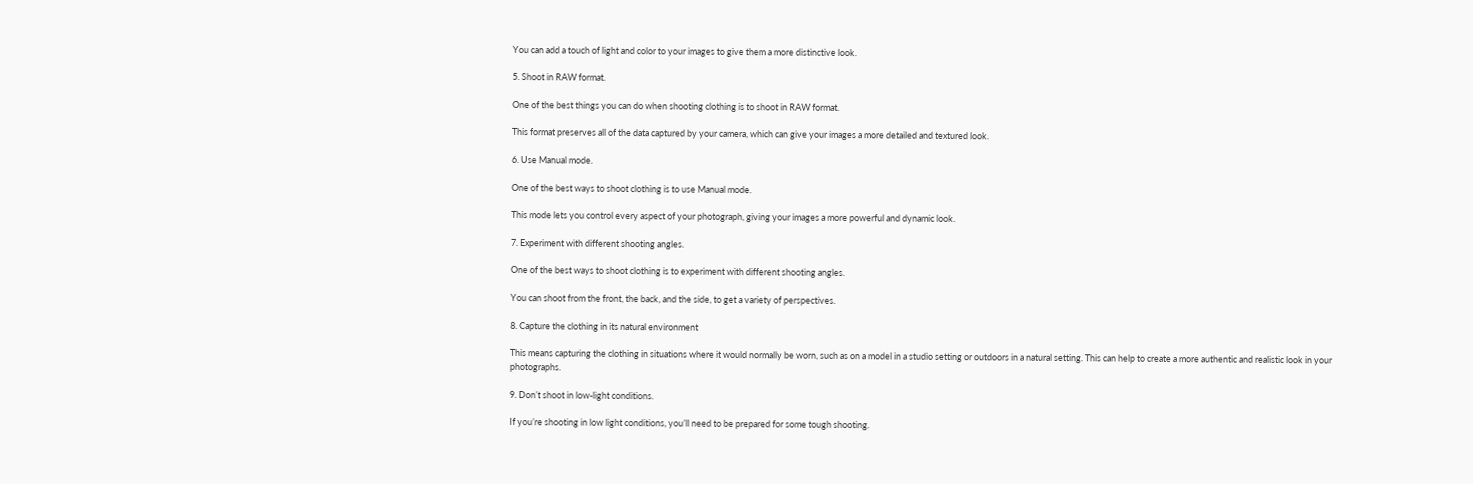You can add a touch of light and color to your images to give them a more distinctive look.

5. Shoot in RAW format.

One of the best things you can do when shooting clothing is to shoot in RAW format.

This format preserves all of the data captured by your camera, which can give your images a more detailed and textured look.

6. Use Manual mode.

One of the best ways to shoot clothing is to use Manual mode.

This mode lets you control every aspect of your photograph, giving your images a more powerful and dynamic look.

7. Experiment with different shooting angles.

One of the best ways to shoot clothing is to experiment with different shooting angles.

You can shoot from the front, the back, and the side, to get a variety of perspectives.

8. Capture the clothing in its natural environment

This means capturing the clothing in situations where it would normally be worn, such as on a model in a studio setting or outdoors in a natural setting. This can help to create a more authentic and realistic look in your photographs.

9. Don’t shoot in low-light conditions.

If you’re shooting in low light conditions, you’ll need to be prepared for some tough shooting.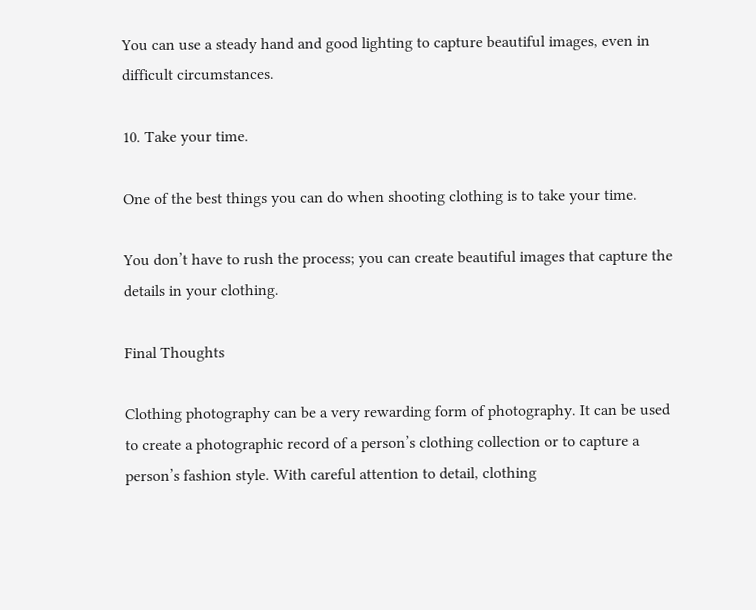You can use a steady hand and good lighting to capture beautiful images, even in difficult circumstances.

10. Take your time.

One of the best things you can do when shooting clothing is to take your time.

You don’t have to rush the process; you can create beautiful images that capture the details in your clothing.

Final Thoughts

Clothing photography can be a very rewarding form of photography. It can be used to create a photographic record of a person’s clothing collection or to capture a person’s fashion style. With careful attention to detail, clothing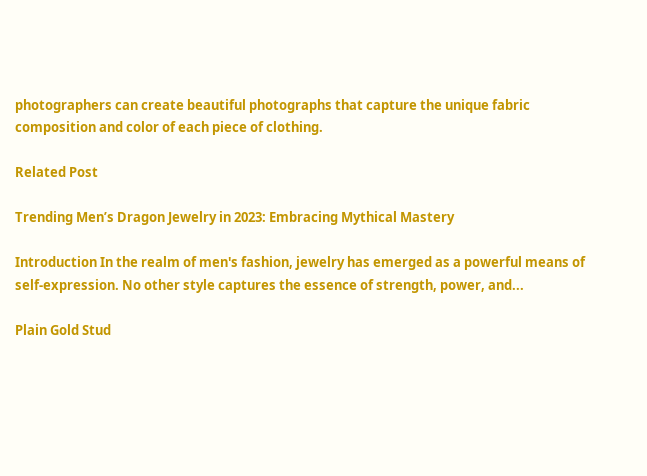photographers can create beautiful photographs that capture the unique fabric composition and color of each piece of clothing.

Related Post

Trending Men’s Dragon Jewelry in 2023: Embracing Mythical Mastery

Introduction In the realm of men's fashion, jewelry has emerged as a powerful means of self-expression. No other style captures the essence of strength, power, and...

Plain Gold Stud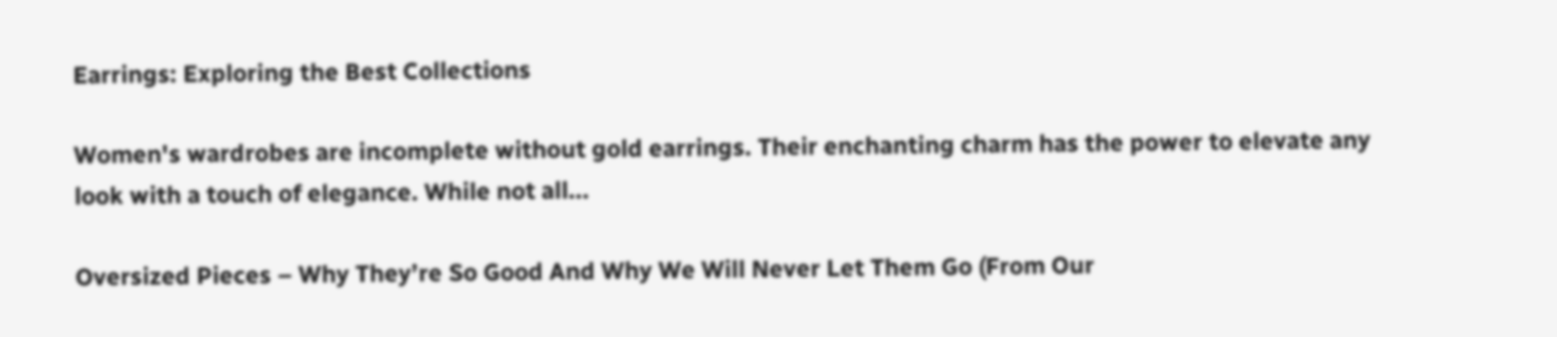Earrings: Exploring the Best Collections

Women's wardrobes are incomplete without gold earrings. Their enchanting charm has the power to elevate any look with a touch of elegance. While not all...

Oversized Pieces – Why They’re So Good And Why We Will Never Let Them Go (From Our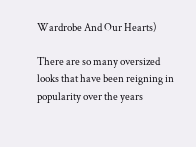Wardrobe And Our Hearts)

There are so many oversized looks that have been reigning in popularity over the years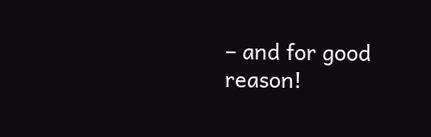– and for good reason!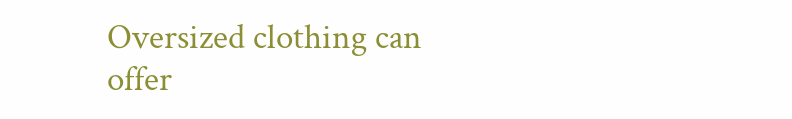Oversized clothing can offer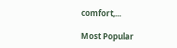comfort,...

Most Popular